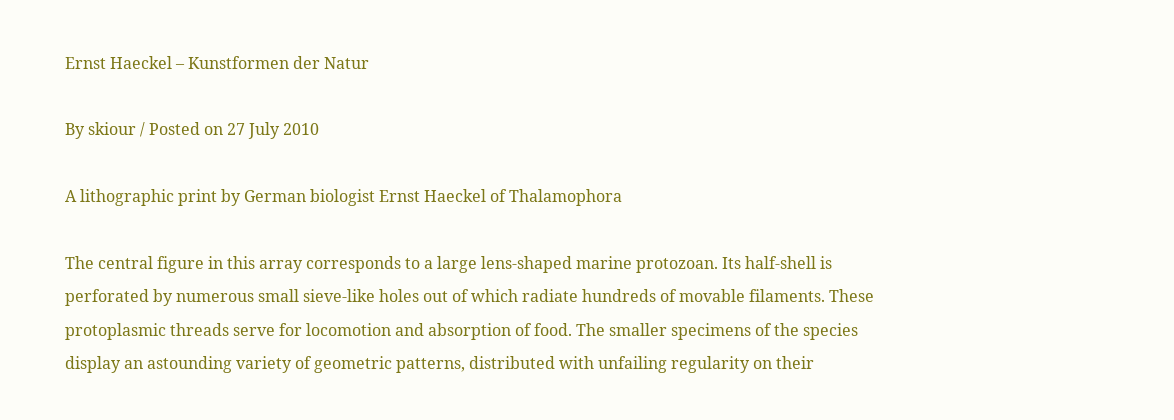Ernst Haeckel – Kunstformen der Natur

By skiour / Posted on 27 July 2010

A lithographic print by German biologist Ernst Haeckel of Thalamophora

The central figure in this array corresponds to a large lens-shaped marine protozoan. Its half-shell is perforated by numerous small sieve-like holes out of which radiate hundreds of movable filaments. These protoplasmic threads serve for locomotion and absorption of food. The smaller specimens of the species display an astounding variety of geometric patterns, distributed with unfailing regularity on their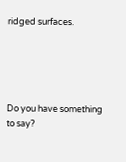ridged surfaces.





Do you have something to say?